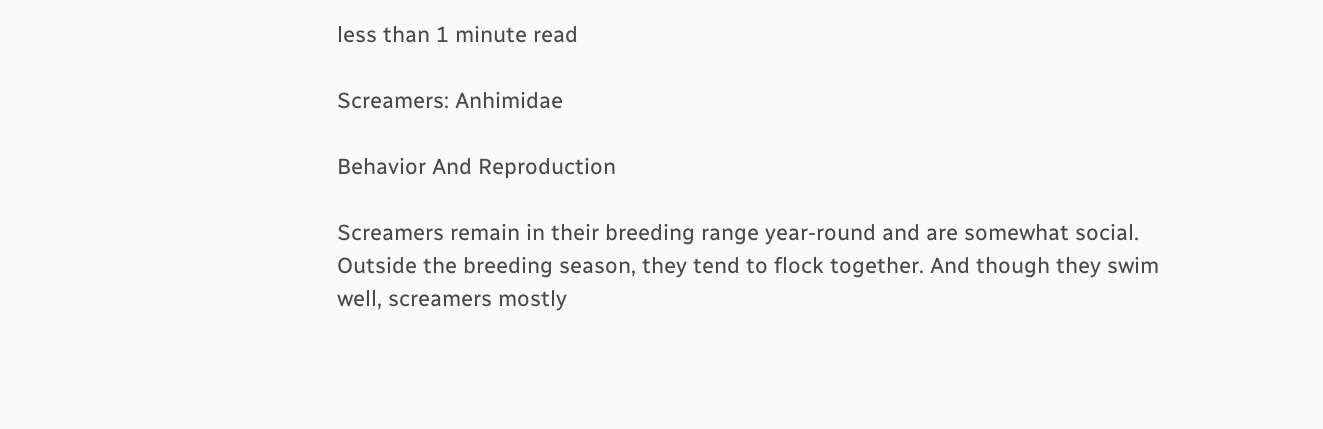less than 1 minute read

Screamers: Anhimidae

Behavior And Reproduction

Screamers remain in their breeding range year-round and are somewhat social. Outside the breeding season, they tend to flock together. And though they swim well, screamers mostly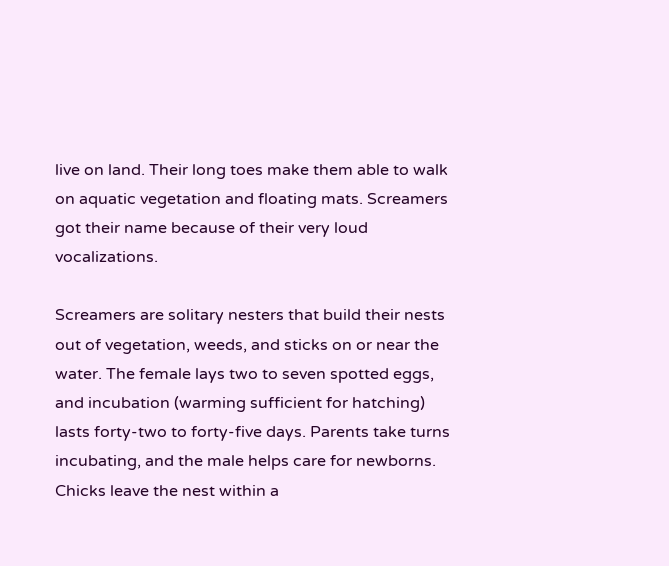live on land. Their long toes make them able to walk on aquatic vegetation and floating mats. Screamers got their name because of their very loud vocalizations.

Screamers are solitary nesters that build their nests out of vegetation, weeds, and sticks on or near the water. The female lays two to seven spotted eggs, and incubation (warming sufficient for hatching) lasts forty-two to forty-five days. Parents take turns incubating, and the male helps care for newborns. Chicks leave the nest within a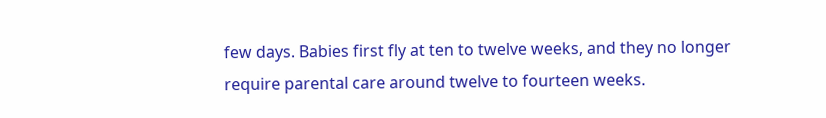few days. Babies first fly at ten to twelve weeks, and they no longer require parental care around twelve to fourteen weeks.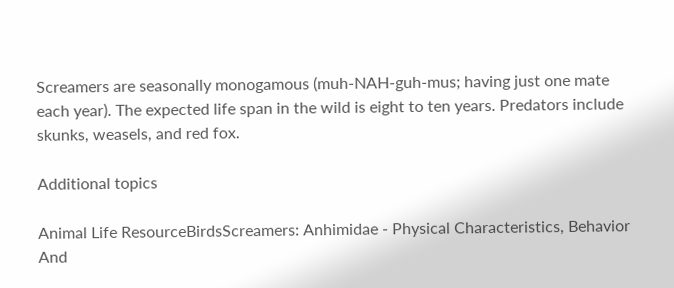Screamers are seasonally monogamous (muh-NAH-guh-mus; having just one mate each year). The expected life span in the wild is eight to ten years. Predators include skunks, weasels, and red fox.

Additional topics

Animal Life ResourceBirdsScreamers: Anhimidae - Physical Characteristics, Behavior And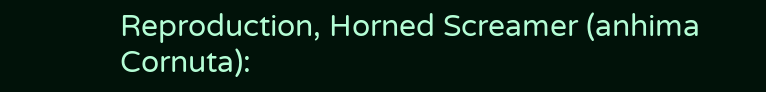Reproduction, Horned Screamer (anhima Cornuta):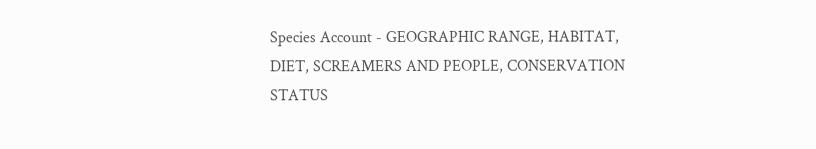Species Account - GEOGRAPHIC RANGE, HABITAT, DIET, SCREAMERS AND PEOPLE, CONSERVATION STATUS